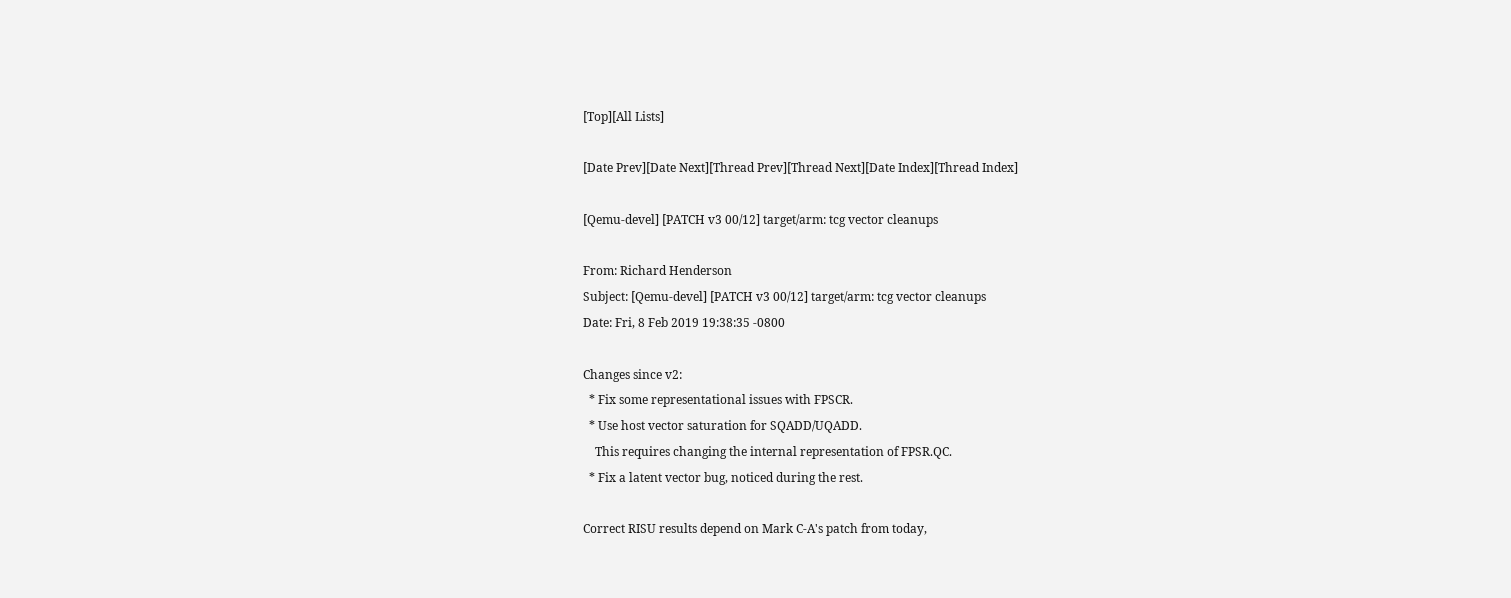[Top][All Lists]

[Date Prev][Date Next][Thread Prev][Thread Next][Date Index][Thread Index]

[Qemu-devel] [PATCH v3 00/12] target/arm: tcg vector cleanups

From: Richard Henderson
Subject: [Qemu-devel] [PATCH v3 00/12] target/arm: tcg vector cleanups
Date: Fri, 8 Feb 2019 19:38:35 -0800

Changes since v2:
  * Fix some representational issues with FPSCR.
  * Use host vector saturation for SQADD/UQADD.
    This requires changing the internal representation of FPSR.QC.
  * Fix a latent vector bug, noticed during the rest.

Correct RISU results depend on Mark C-A's patch from today,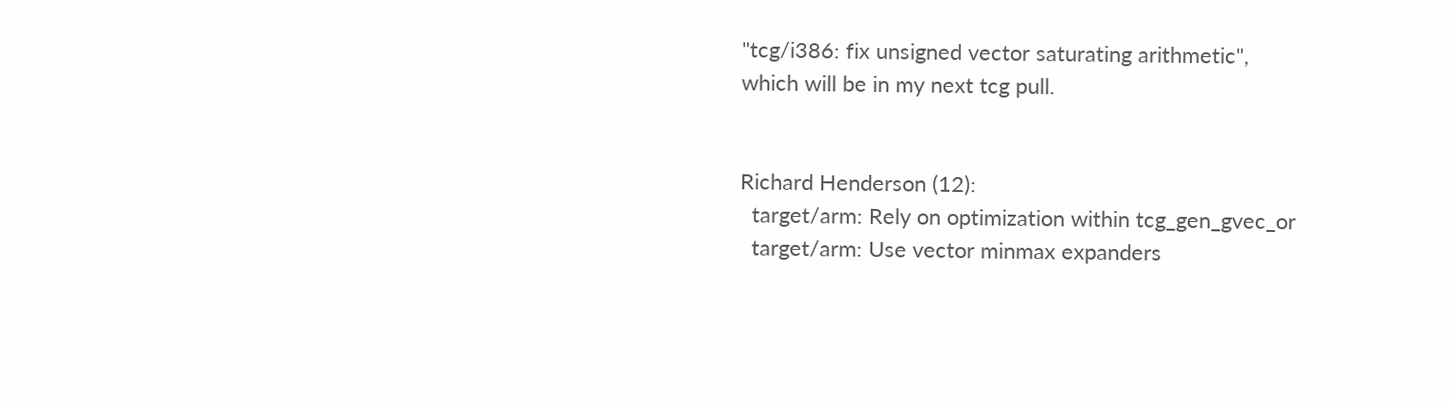"tcg/i386: fix unsigned vector saturating arithmetic",
which will be in my next tcg pull.


Richard Henderson (12):
  target/arm: Rely on optimization within tcg_gen_gvec_or
  target/arm: Use vector minmax expanders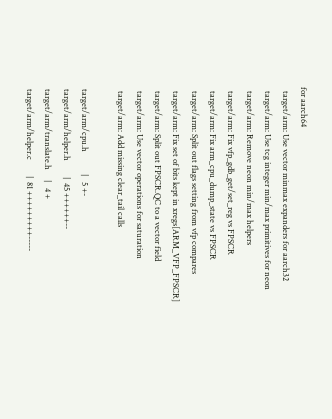for aarch64
  target/arm: Use vector minmax expanders for aarch32
  target/arm: Use tcg integer min/max primitives for neon
  target/arm: Remove neon min/max helpers
  target/arm: Fix vfp_gdb_get/set_reg vs FPSCR
  target/arm: Fix arm_cpu_dump_state vs FPSCR
  target/arm: Split out flags setting from vfp compares
  target/arm: Fix set of bits kept in xregs[ARM_VFP_FPSCR]
  target/arm: Split out FPSCR.QC to a vector field
  target/arm: Use vector operations for saturation
  target/arm: Add missing clear_tail calls

 target/arm/cpu.h           |   5 +-
 target/arm/helper.h        |  45 ++++++--
 target/arm/translate.h     |   4 +
 target/arm/helper.c        |  81 +++++++++-----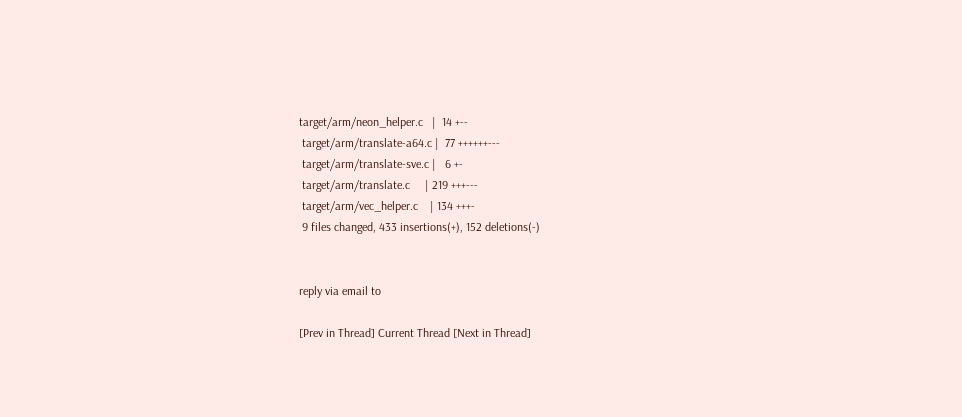target/arm/neon_helper.c   |  14 +--
 target/arm/translate-a64.c |  77 ++++++---
 target/arm/translate-sve.c |   6 +-
 target/arm/translate.c     | 219 +++---
 target/arm/vec_helper.c    | 134 +++-
 9 files changed, 433 insertions(+), 152 deletions(-)


reply via email to

[Prev in Thread] Current Thread [Next in Thread]